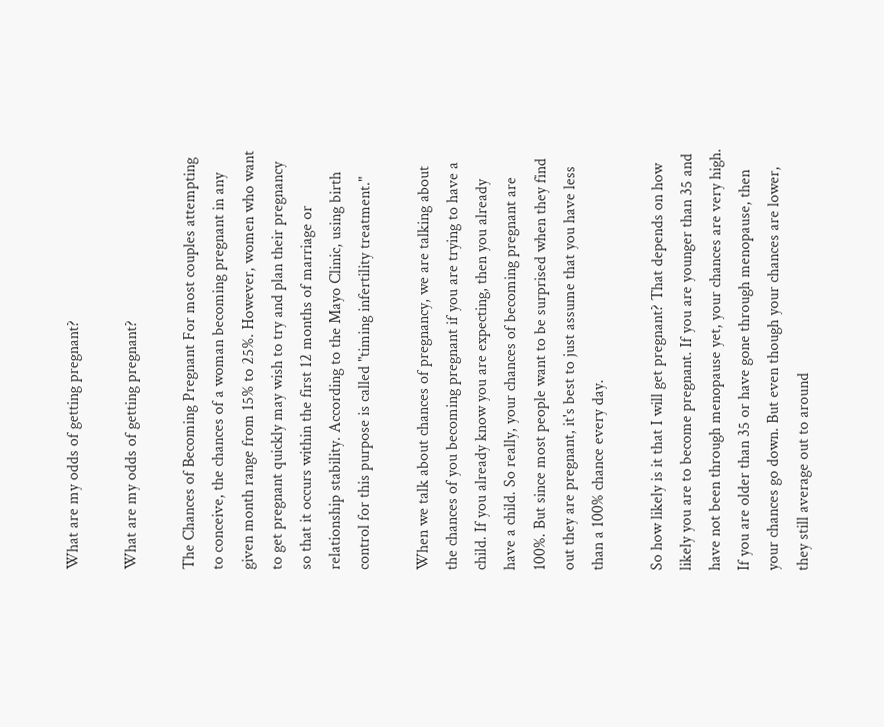What are my odds of getting pregnant?

What are my odds of getting pregnant?

The Chances of Becoming Pregnant For most couples attempting to conceive, the chances of a woman becoming pregnant in any given month range from 15% to 25%. However, women who want to get pregnant quickly may wish to try and plan their pregnancy so that it occurs within the first 12 months of marriage or relationship stability. According to the Mayo Clinic, using birth control for this purpose is called "timing infertility treatment."

When we talk about chances of pregnancy, we are talking about the chances of you becoming pregnant if you are trying to have a child. If you already know you are expecting, then you already have a child. So really, your chances of becoming pregnant are 100%. But since most people want to be surprised when they find out they are pregnant, it's best to just assume that you have less than a 100% chance every day.

So how likely is it that I will get pregnant? That depends on how likely you are to become pregnant. If you are younger than 35 and have not been through menopause yet, your chances are very high. If you are older than 35 or have gone through menopause, then your chances go down. But even though your chances are lower, they still average out to around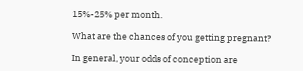15%-25% per month.

What are the chances of you getting pregnant?

In general, your odds of conception are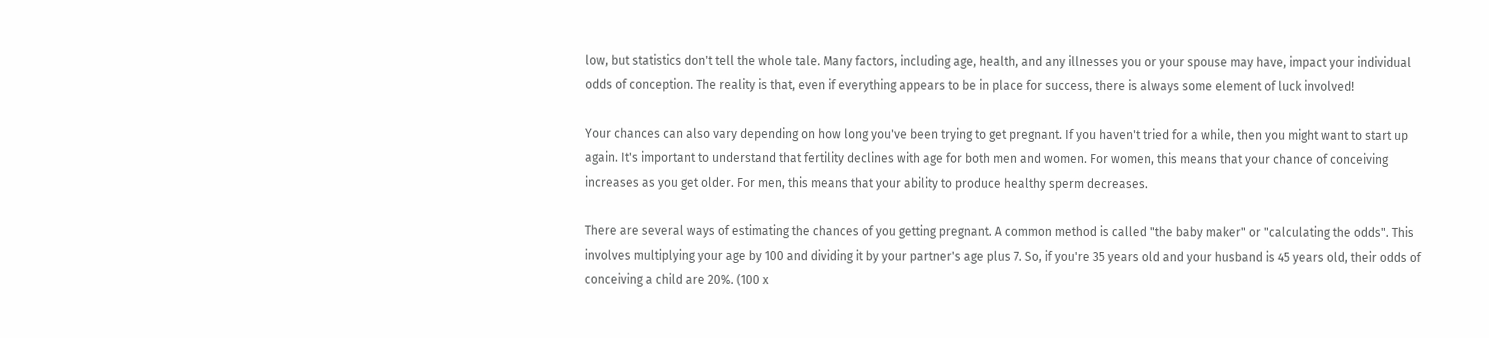low, but statistics don't tell the whole tale. Many factors, including age, health, and any illnesses you or your spouse may have, impact your individual odds of conception. The reality is that, even if everything appears to be in place for success, there is always some element of luck involved!

Your chances can also vary depending on how long you've been trying to get pregnant. If you haven't tried for a while, then you might want to start up again. It's important to understand that fertility declines with age for both men and women. For women, this means that your chance of conceiving increases as you get older. For men, this means that your ability to produce healthy sperm decreases.

There are several ways of estimating the chances of you getting pregnant. A common method is called "the baby maker" or "calculating the odds". This involves multiplying your age by 100 and dividing it by your partner's age plus 7. So, if you're 35 years old and your husband is 45 years old, their odds of conceiving a child are 20%. (100 x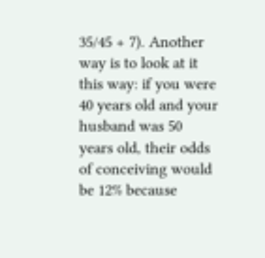35/45 + 7). Another way is to look at it this way: if you were 40 years old and your husband was 50 years old, their odds of conceiving would be 12% because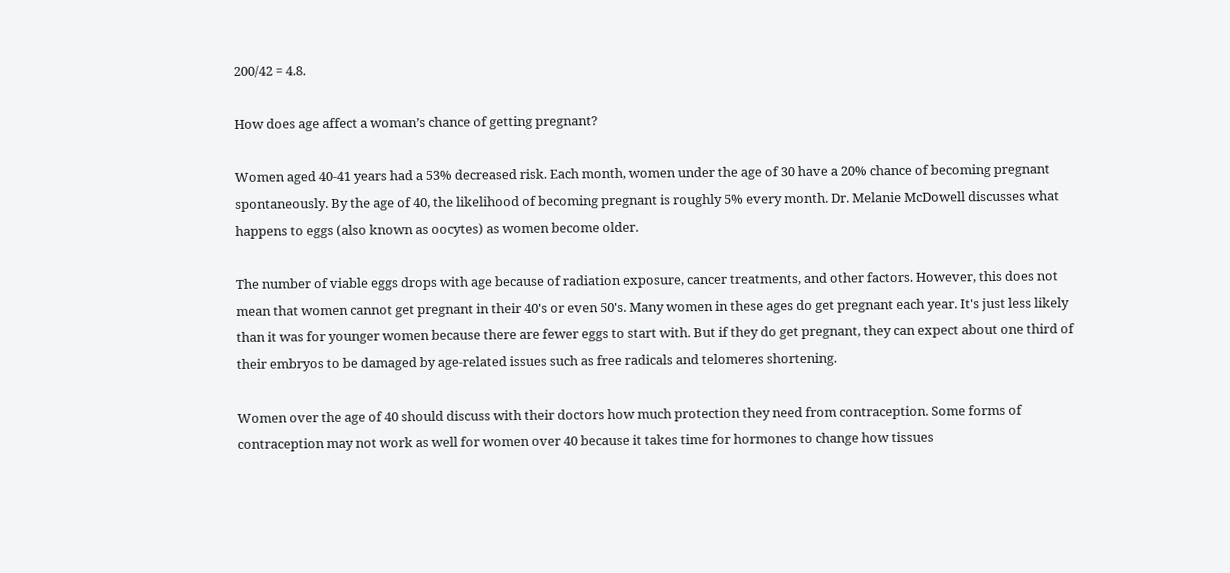200/42 = 4.8.

How does age affect a woman’s chance of getting pregnant?

Women aged 40-41 years had a 53% decreased risk. Each month, women under the age of 30 have a 20% chance of becoming pregnant spontaneously. By the age of 40, the likelihood of becoming pregnant is roughly 5% every month. Dr. Melanie McDowell discusses what happens to eggs (also known as oocytes) as women become older.

The number of viable eggs drops with age because of radiation exposure, cancer treatments, and other factors. However, this does not mean that women cannot get pregnant in their 40's or even 50's. Many women in these ages do get pregnant each year. It's just less likely than it was for younger women because there are fewer eggs to start with. But if they do get pregnant, they can expect about one third of their embryos to be damaged by age-related issues such as free radicals and telomeres shortening.

Women over the age of 40 should discuss with their doctors how much protection they need from contraception. Some forms of contraception may not work as well for women over 40 because it takes time for hormones to change how tissues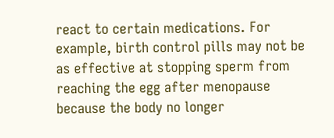react to certain medications. For example, birth control pills may not be as effective at stopping sperm from reaching the egg after menopause because the body no longer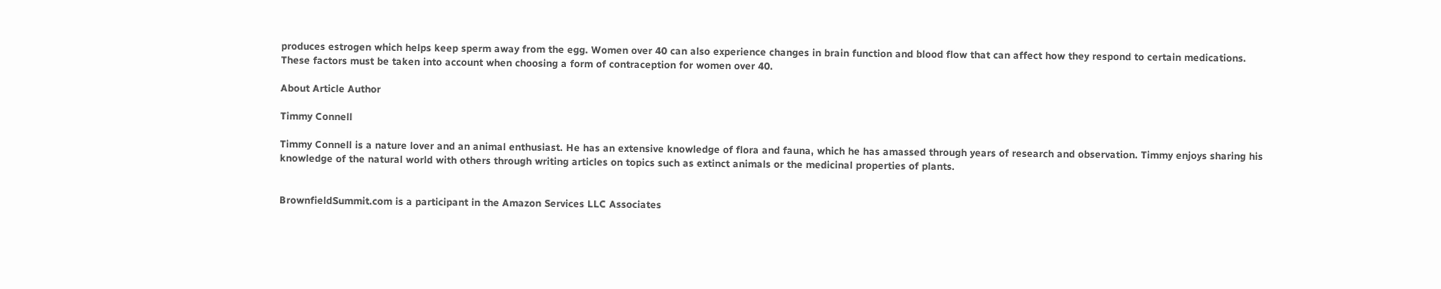produces estrogen which helps keep sperm away from the egg. Women over 40 can also experience changes in brain function and blood flow that can affect how they respond to certain medications. These factors must be taken into account when choosing a form of contraception for women over 40.

About Article Author

Timmy Connell

Timmy Connell is a nature lover and an animal enthusiast. He has an extensive knowledge of flora and fauna, which he has amassed through years of research and observation. Timmy enjoys sharing his knowledge of the natural world with others through writing articles on topics such as extinct animals or the medicinal properties of plants.


BrownfieldSummit.com is a participant in the Amazon Services LLC Associates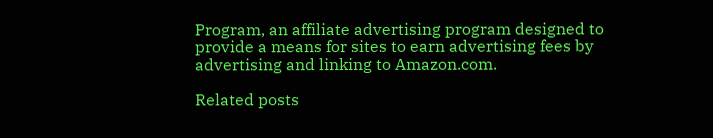Program, an affiliate advertising program designed to provide a means for sites to earn advertising fees by advertising and linking to Amazon.com.

Related posts